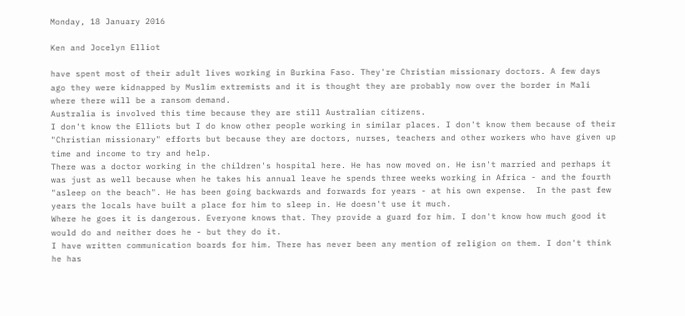Monday, 18 January 2016

Ken and Jocelyn Elliot

have spent most of their adult lives working in Burkina Faso. They're Christian missionary doctors. A few days ago they were kidnapped by Muslim extremists and it is thought they are probably now over the border in Mali where there will be a ransom demand.
Australia is involved this time because they are still Australian citizens.
I don't know the Elliots but I do know other people working in similar places. I don't know them because of their "Christian missionary" efforts but because they are doctors, nurses, teachers and other workers who have given up time and income to try and help.
There was a doctor working in the children's hospital here. He has now moved on. He isn't married and perhaps it was just as well because when he takes his annual leave he spends three weeks working in Africa - and the fourth "asleep on the beach". He has been going backwards and forwards for years - at his own expense.  In the past few years the locals have built a place for him to sleep in. He doesn't use it much.
Where he goes it is dangerous. Everyone knows that. They provide a guard for him. I don't know how much good it would do and neither does he - but they do it.
I have written communication boards for him. There has never been any mention of religion on them. I don't think he has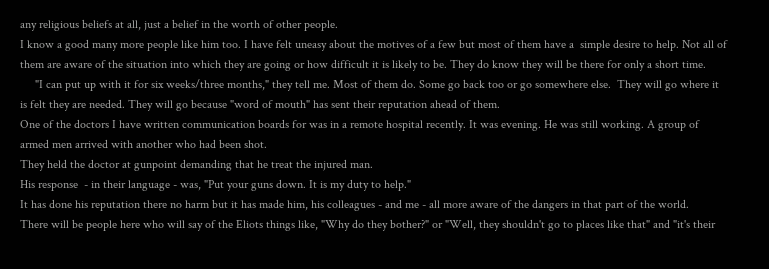any religious beliefs at all, just a belief in the worth of other people.
I know a good many more people like him too. I have felt uneasy about the motives of a few but most of them have a  simple desire to help. Not all of them are aware of the situation into which they are going or how difficult it is likely to be. They do know they will be there for only a short time.
     "I can put up with it for six weeks/three months," they tell me. Most of them do. Some go back too or go somewhere else.  They will go where it is felt they are needed. They will go because "word of mouth" has sent their reputation ahead of them.
One of the doctors I have written communication boards for was in a remote hospital recently. It was evening. He was still working. A group of armed men arrived with another who had been shot.
They held the doctor at gunpoint demanding that he treat the injured man.
His response  - in their language - was, "Put your guns down. It is my duty to help."
It has done his reputation there no harm but it has made him, his colleagues - and me - all more aware of the dangers in that part of the world.
There will be people here who will say of the Eliots things like, "Why do they bother?" or "Well, they shouldn't go to places like that" and "it's their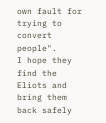own fault for trying to convert people".
I hope they find the Eliots and bring them back safely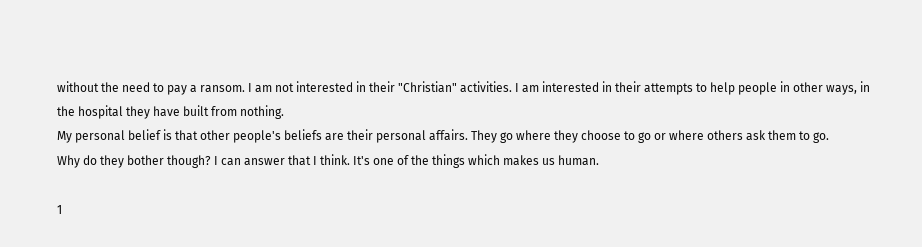without the need to pay a ransom. I am not interested in their "Christian" activities. I am interested in their attempts to help people in other ways, in the hospital they have built from nothing.
My personal belief is that other people's beliefs are their personal affairs. They go where they choose to go or where others ask them to go.
Why do they bother though? I can answer that I think. It's one of the things which makes us human.

1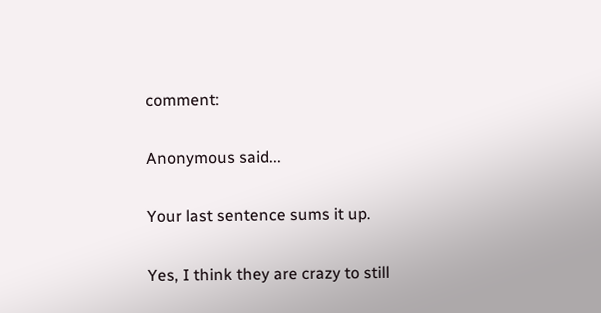comment:

Anonymous said...

Your last sentence sums it up.

Yes, I think they are crazy to still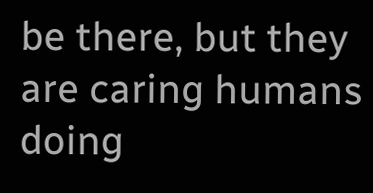be there, but they are caring humans doing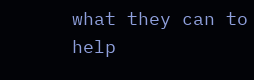what they can to help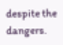despite the dangers.